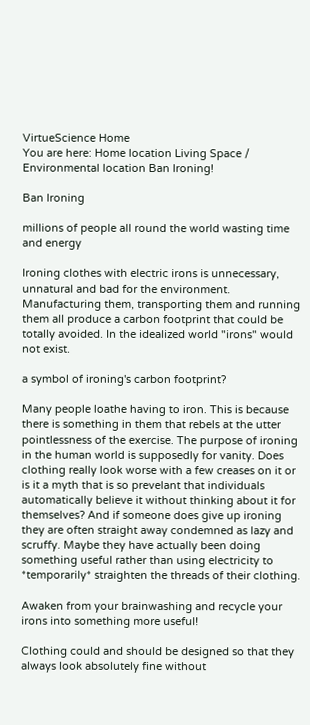VirtueScience Home
You are here: Home location Living Space / Environmental location Ban Ironing!

Ban Ironing

millions of people all round the world wasting time and energy

Ironing clothes with electric irons is unnecessary, unnatural and bad for the environment. Manufacturing them, transporting them and running them all produce a carbon footprint that could be totally avoided. In the idealized world "irons" would not exist.

a symbol of ironing's carbon footprint?

Many people loathe having to iron. This is because there is something in them that rebels at the utter pointlessness of the exercise. The purpose of ironing in the human world is supposedly for vanity. Does clothing really look worse with a few creases on it or is it a myth that is so prevelant that individuals automatically believe it without thinking about it for themselves? And if someone does give up ironing they are often straight away condemned as lazy and scruffy. Maybe they have actually been doing something useful rather than using electricity to *temporarily* straighten the threads of their clothing.

Awaken from your brainwashing and recycle your irons into something more useful!

Clothing could and should be designed so that they always look absolutely fine without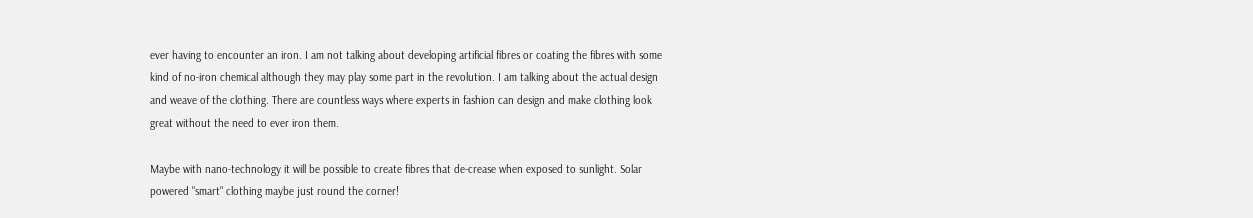ever having to encounter an iron. I am not talking about developing artificial fibres or coating the fibres with some kind of no-iron chemical although they may play some part in the revolution. I am talking about the actual design and weave of the clothing. There are countless ways where experts in fashion can design and make clothing look great without the need to ever iron them.

Maybe with nano-technology it will be possible to create fibres that de-crease when exposed to sunlight. Solar powered "smart" clothing maybe just round the corner!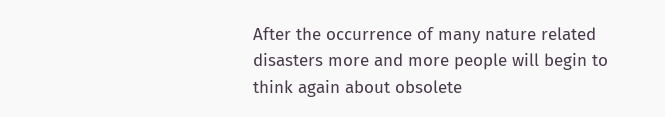After the occurrence of many nature related disasters more and more people will begin to think again about obsolete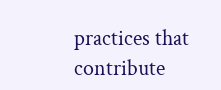practices that contribute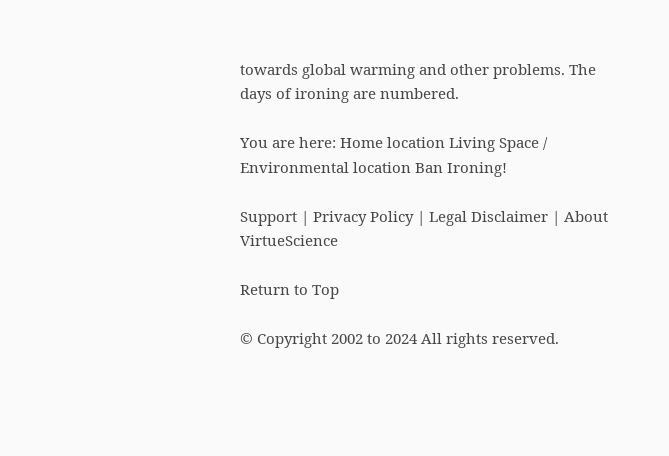towards global warming and other problems. The days of ironing are numbered.

You are here: Home location Living Space / Environmental location Ban Ironing!

Support | Privacy Policy | Legal Disclaimer | About VirtueScience

Return to Top

© Copyright 2002 to 2024 All rights reserved.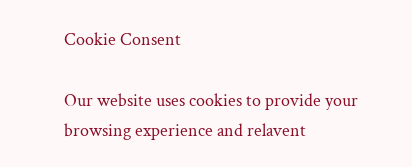Cookie Consent

Our website uses cookies to provide your browsing experience and relavent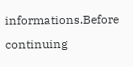informations.Before continuing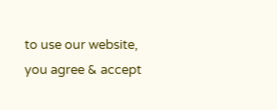to use our website, you agree & accept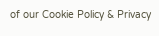of our Cookie Policy & Privacy